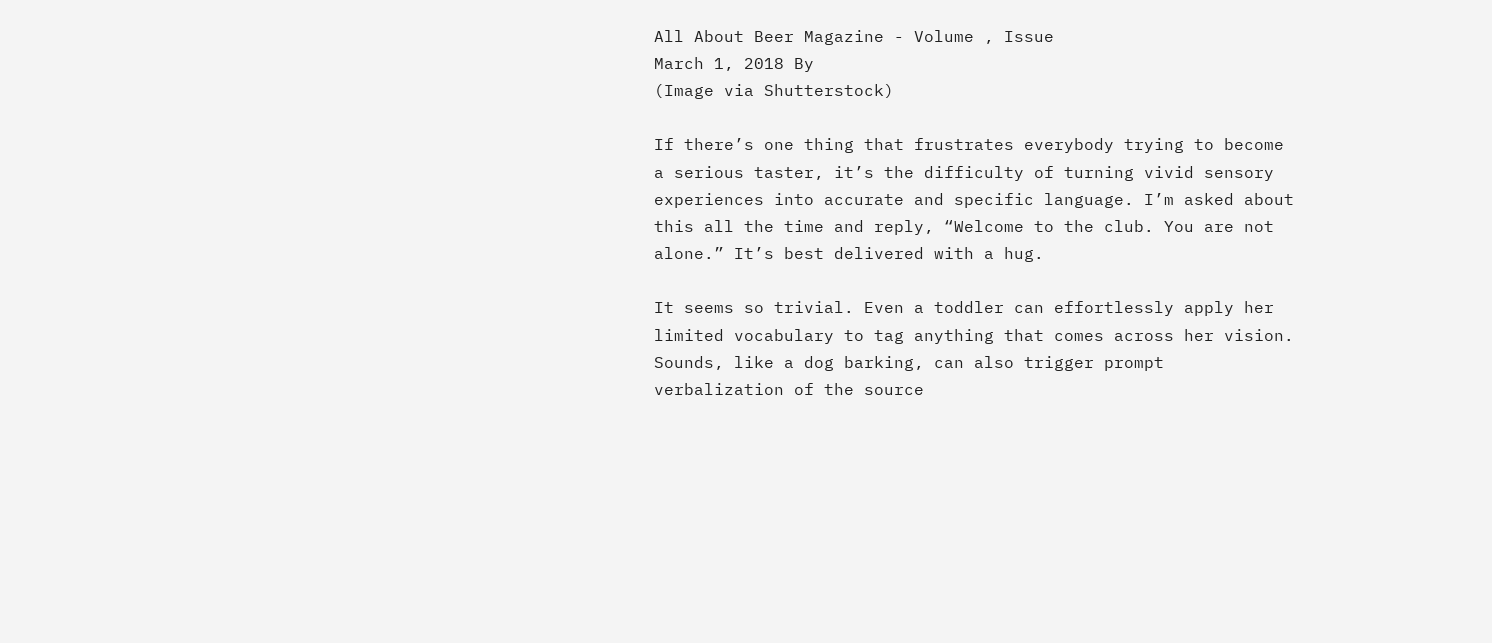All About Beer Magazine - Volume , Issue
March 1, 2018 By
(Image via Shutterstock)

If there’s one thing that frustrates everybody trying to become a serious taster, it’s the difficulty of turning vivid sensory experiences into accurate and specific language. I’m asked about this all the time and reply, “Welcome to the club. You are not alone.” It’s best delivered with a hug.

It seems so trivial. Even a toddler can effortlessly apply her limited vocabulary to tag anything that comes across her vision. Sounds, like a dog barking, can also trigger prompt verbalization of the source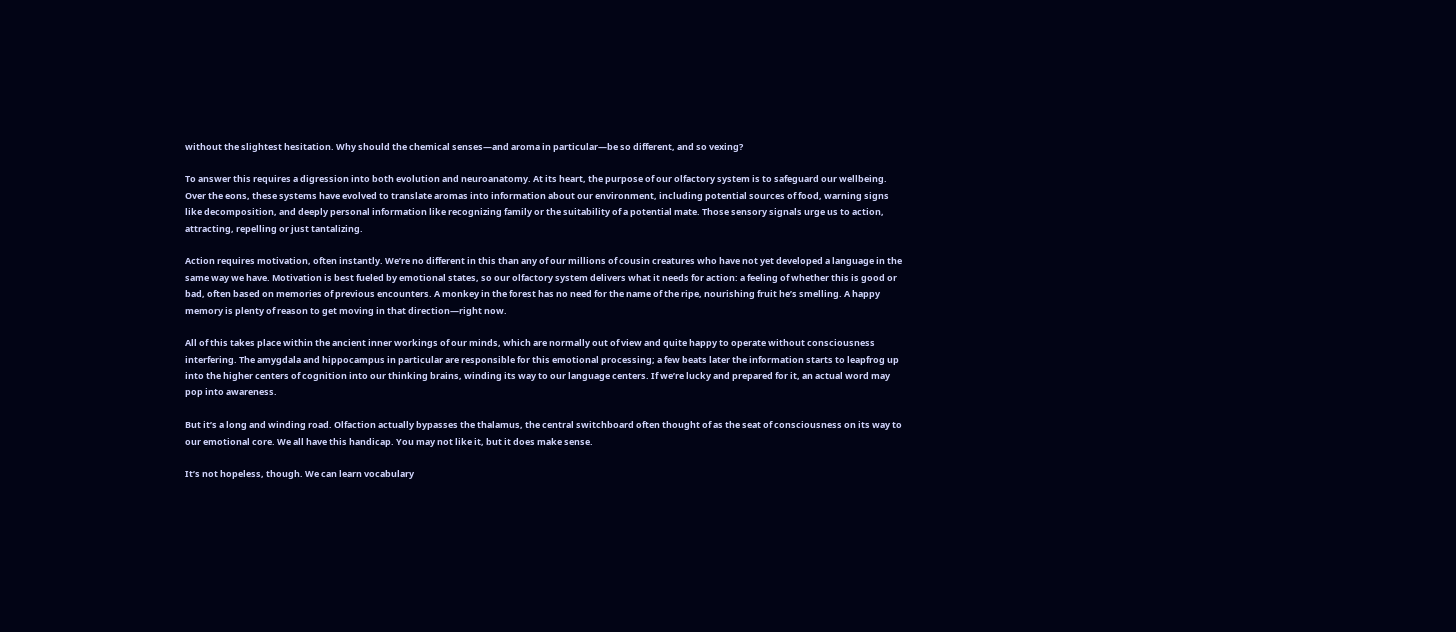without the slightest hesitation. Why should the chemical senses—and aroma in particular—be so different, and so vexing?

To answer this requires a digression into both evolution and neuroanatomy. At its heart, the purpose of our olfactory system is to safeguard our wellbeing. Over the eons, these systems have evolved to translate aromas into information about our environment, including potential sources of food, warning signs like decomposition, and deeply personal information like recognizing family or the suitability of a potential mate. Those sensory signals urge us to action, attracting, repelling or just tantalizing.

Action requires motivation, often instantly. We’re no different in this than any of our millions of cousin creatures who have not yet developed a language in the same way we have. Motivation is best fueled by emotional states, so our olfactory system delivers what it needs for action: a feeling of whether this is good or bad, often based on memories of previous encounters. A monkey in the forest has no need for the name of the ripe, nourishing fruit he’s smelling. A happy memory is plenty of reason to get moving in that direction—right now.

All of this takes place within the ancient inner workings of our minds, which are normally out of view and quite happy to operate without consciousness interfering. The amygdala and hippocampus in particular are responsible for this emotional processing; a few beats later the information starts to leapfrog up into the higher centers of cognition into our thinking brains, winding its way to our language centers. If we’re lucky and prepared for it, an actual word may pop into awareness.

But it’s a long and winding road. Olfaction actually bypasses the thalamus, the central switchboard often thought of as the seat of consciousness on its way to our emotional core. We all have this handicap. You may not like it, but it does make sense.

It’s not hopeless, though. We can learn vocabulary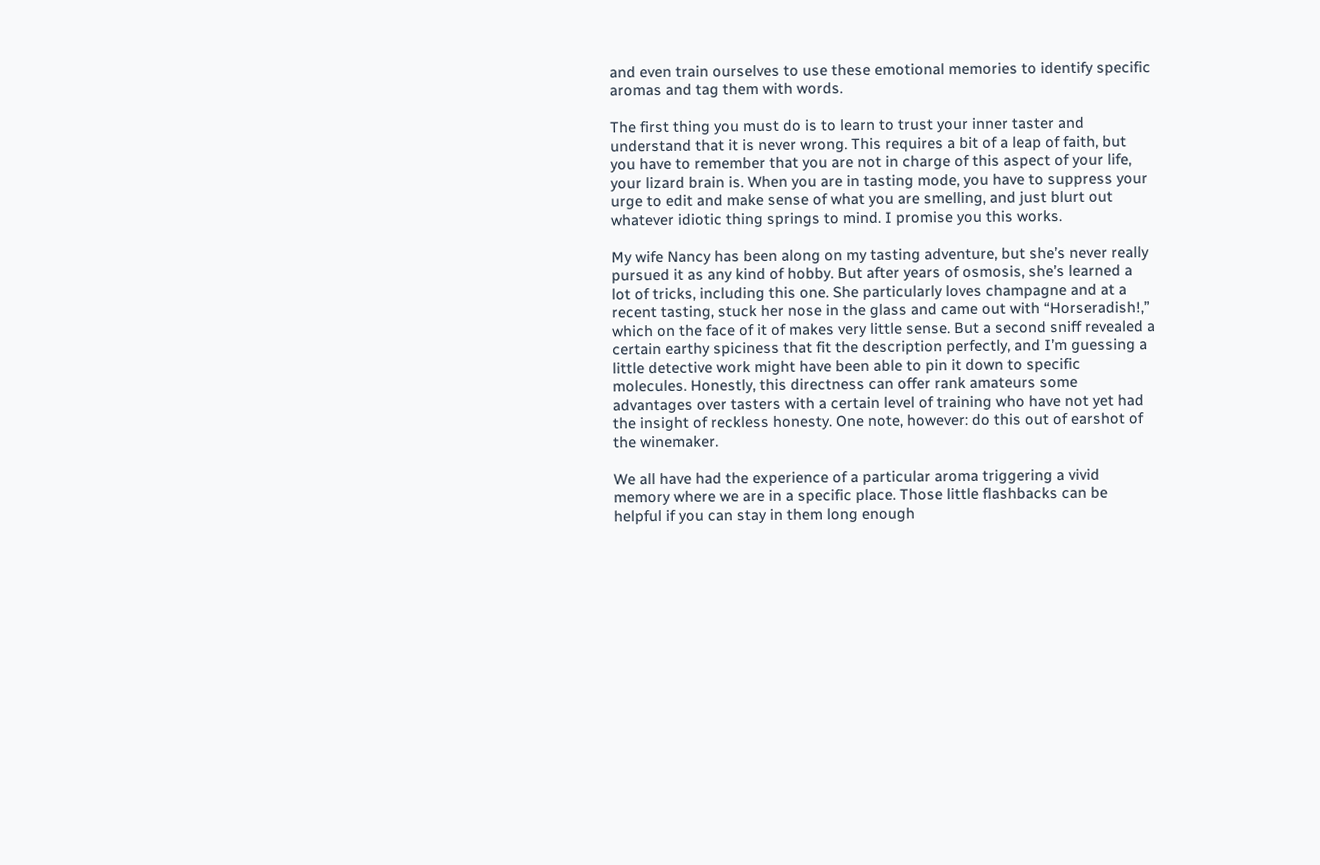and even train ourselves to use these emotional memories to identify specific aromas and tag them with words.

The first thing you must do is to learn to trust your inner taster and understand that it is never wrong. This requires a bit of a leap of faith, but you have to remember that you are not in charge of this aspect of your life, your lizard brain is. When you are in tasting mode, you have to suppress your urge to edit and make sense of what you are smelling, and just blurt out whatever idiotic thing springs to mind. I promise you this works.

My wife Nancy has been along on my tasting adventure, but she’s never really pursued it as any kind of hobby. But after years of osmosis, she’s learned a lot of tricks, including this one. She particularly loves champagne and at a recent tasting, stuck her nose in the glass and came out with “Horseradish!,” which on the face of it of makes very little sense. But a second sniff revealed a certain earthy spiciness that fit the description perfectly, and I’m guessing a little detective work might have been able to pin it down to specific molecules. Honestly, this directness can offer rank amateurs some advantages over tasters with a certain level of training who have not yet had the insight of reckless honesty. One note, however: do this out of earshot of the winemaker.

We all have had the experience of a particular aroma triggering a vivid memory where we are in a specific place. Those little flashbacks can be helpful if you can stay in them long enough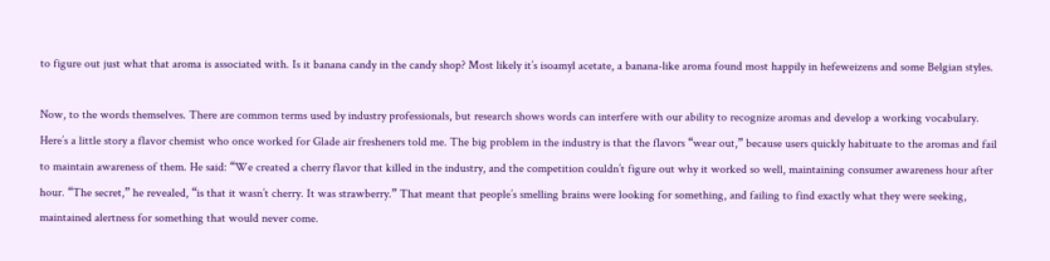to figure out just what that aroma is associated with. Is it banana candy in the candy shop? Most likely it’s isoamyl acetate, a banana-like aroma found most happily in hefeweizens and some Belgian styles.

Now, to the words themselves. There are common terms used by industry professionals, but research shows words can interfere with our ability to recognize aromas and develop a working vocabulary. Here’s a little story a flavor chemist who once worked for Glade air fresheners told me. The big problem in the industry is that the flavors “wear out,” because users quickly habituate to the aromas and fail to maintain awareness of them. He said: “We created a cherry flavor that killed in the industry, and the competition couldn’t figure out why it worked so well, maintaining consumer awareness hour after hour. “The secret,” he revealed, “is that it wasn’t cherry. It was strawberry.” That meant that people’s smelling brains were looking for something, and failing to find exactly what they were seeking, maintained alertness for something that would never come.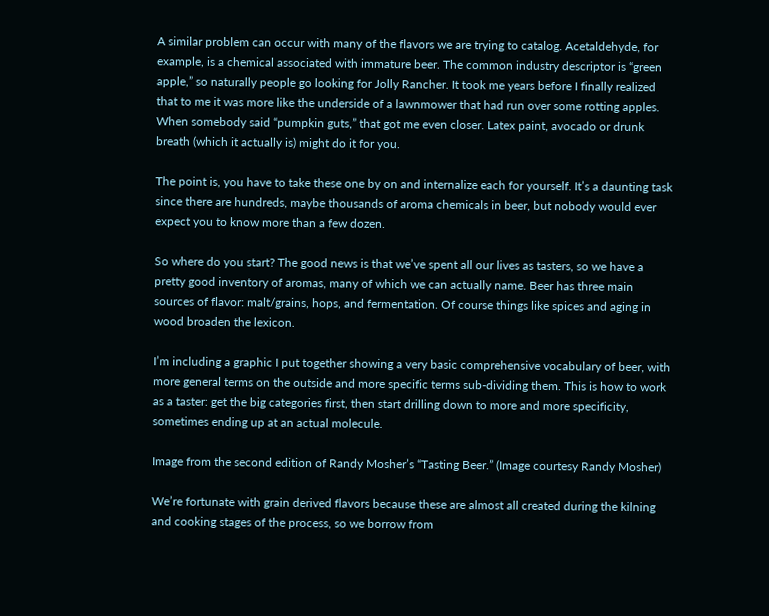A similar problem can occur with many of the flavors we are trying to catalog. Acetaldehyde, for example, is a chemical associated with immature beer. The common industry descriptor is “green apple,” so naturally people go looking for Jolly Rancher. It took me years before I finally realized that to me it was more like the underside of a lawnmower that had run over some rotting apples. When somebody said “pumpkin guts,” that got me even closer. Latex paint, avocado or drunk breath (which it actually is) might do it for you.

The point is, you have to take these one by on and internalize each for yourself. It’s a daunting task since there are hundreds, maybe thousands of aroma chemicals in beer, but nobody would ever expect you to know more than a few dozen.

So where do you start? The good news is that we’ve spent all our lives as tasters, so we have a pretty good inventory of aromas, many of which we can actually name. Beer has three main sources of flavor: malt/grains, hops, and fermentation. Of course things like spices and aging in wood broaden the lexicon.

I’m including a graphic I put together showing a very basic comprehensive vocabulary of beer, with more general terms on the outside and more specific terms sub-dividing them. This is how to work as a taster: get the big categories first, then start drilling down to more and more specificity, sometimes ending up at an actual molecule.

Image from the second edition of Randy Mosher’s “Tasting Beer.” (Image courtesy Randy Mosher)

We’re fortunate with grain derived flavors because these are almost all created during the kilning and cooking stages of the process, so we borrow from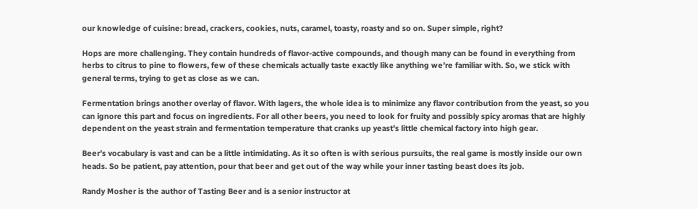our knowledge of cuisine: bread, crackers, cookies, nuts, caramel, toasty, roasty and so on. Super simple, right?

Hops are more challenging. They contain hundreds of flavor-active compounds, and though many can be found in everything from herbs to citrus to pine to flowers, few of these chemicals actually taste exactly like anything we’re familiar with. So, we stick with general terms, trying to get as close as we can.

Fermentation brings another overlay of flavor. With lagers, the whole idea is to minimize any flavor contribution from the yeast, so you can ignore this part and focus on ingredients. For all other beers, you need to look for fruity and possibly spicy aromas that are highly dependent on the yeast strain and fermentation temperature that cranks up yeast’s little chemical factory into high gear.

Beer’s vocabulary is vast and can be a little intimidating. As it so often is with serious pursuits, the real game is mostly inside our own heads. So be patient, pay attention, pour that beer and get out of the way while your inner tasting beast does its job.

Randy Mosher is the author of Tasting Beer and is a senior instructor at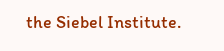the Siebel Institute.